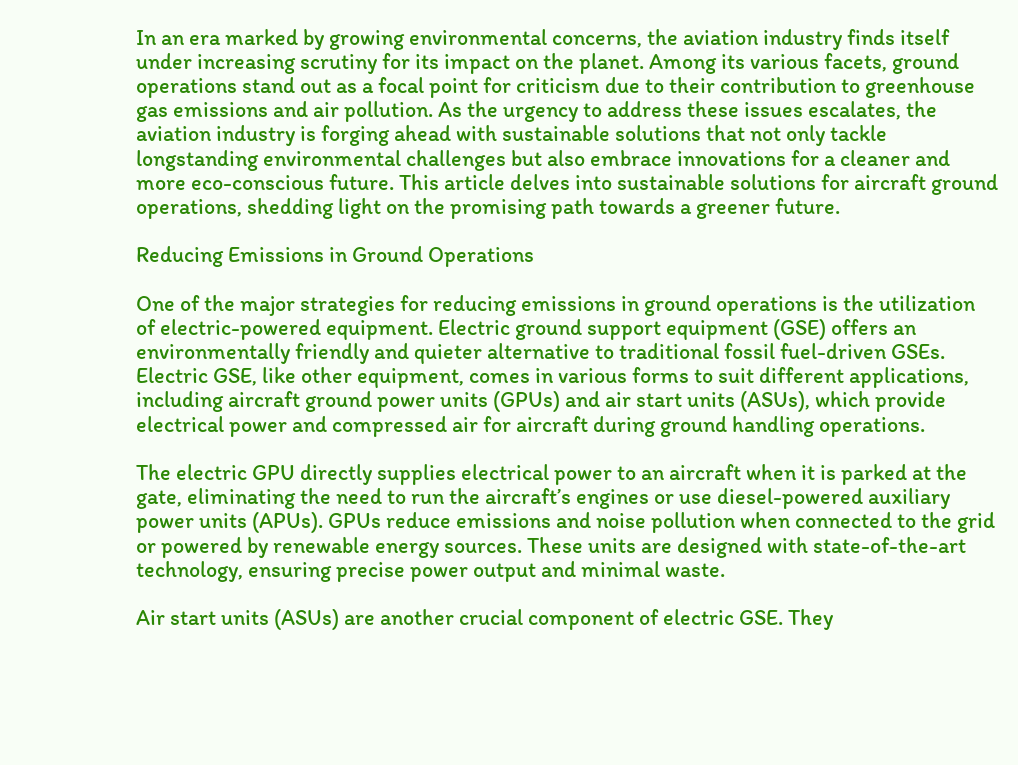In an era marked by growing environmental concerns, the aviation industry finds itself under increasing scrutiny for its impact on the planet. Among its various facets, ground operations stand out as a focal point for criticism due to their contribution to greenhouse gas emissions and air pollution. As the urgency to address these issues escalates, the aviation industry is forging ahead with sustainable solutions that not only tackle longstanding environmental challenges but also embrace innovations for a cleaner and more eco-conscious future. This article delves into sustainable solutions for aircraft ground operations, shedding light on the promising path towards a greener future.

Reducing Emissions in Ground Operations

One of the major strategies for reducing emissions in ground operations is the utilization of electric-powered equipment. Electric ground support equipment (GSE) offers an environmentally friendly and quieter alternative to traditional fossil fuel-driven GSEs. Electric GSE, like other equipment, comes in various forms to suit different applications, including aircraft ground power units (GPUs) and air start units (ASUs), which provide electrical power and compressed air for aircraft during ground handling operations.

The electric GPU directly supplies electrical power to an aircraft when it is parked at the gate, eliminating the need to run the aircraft’s engines or use diesel-powered auxiliary power units (APUs). GPUs reduce emissions and noise pollution when connected to the grid or powered by renewable energy sources. These units are designed with state-of-the-art technology, ensuring precise power output and minimal waste.

Air start units (ASUs) are another crucial component of electric GSE. They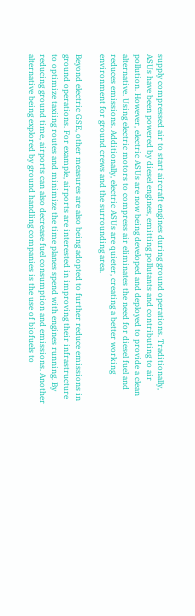supply compressed air to start aircraft engines during ground operations. Traditionally, ASUs have been powered by diesel engines, emitting pollutants and contributing to air pollution. However, electric ASUs are now being developed and deployed to provide a clean alternative. Using electric motors to compress air eliminates the need for diesel fuel and reduces emissions. Additionally, electric ASUs are quieter, creating a better working environment for ground crews and the surrounding area.

Beyond electric GSE, other measures are also being adopted to further reduce emissions in ground operations. For example, airports are interested in improving their infrastructure to optimize taxiing routes and minimize the time planes spend with engines running. By reducing ground time, airports can also decrease fuel consumption and emissions. Another alternative being explored by ground handling companies is the use of biofuels to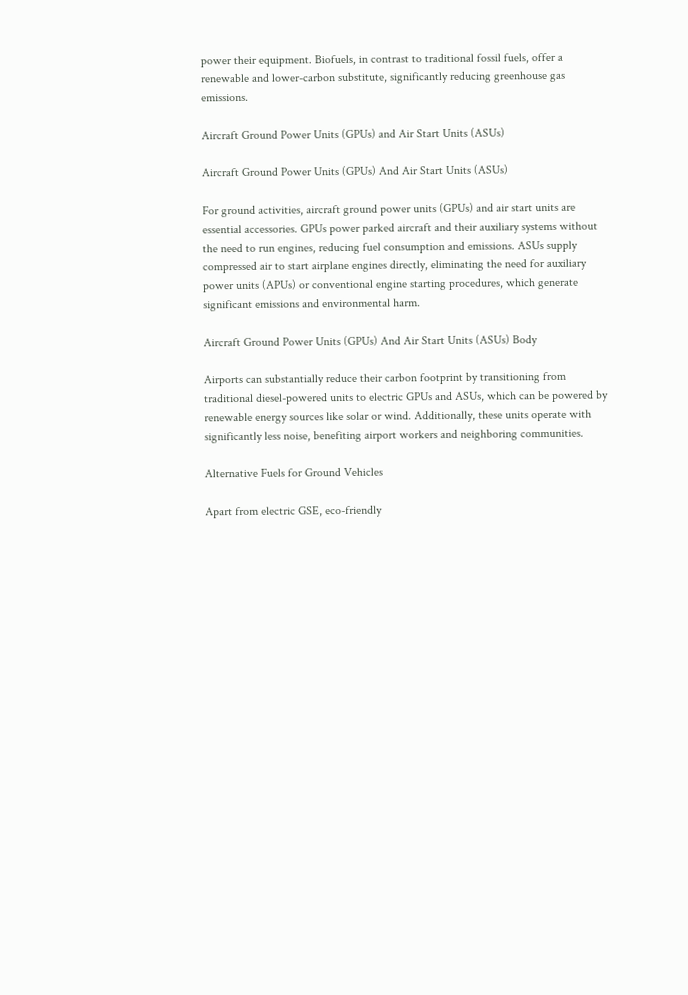power their equipment. Biofuels, in contrast to traditional fossil fuels, offer a renewable and lower-carbon substitute, significantly reducing greenhouse gas emissions.

Aircraft Ground Power Units (GPUs) and Air Start Units (ASUs)

Aircraft Ground Power Units (GPUs) And Air Start Units (ASUs)

For ground activities, aircraft ground power units (GPUs) and air start units are essential accessories. GPUs power parked aircraft and their auxiliary systems without the need to run engines, reducing fuel consumption and emissions. ASUs supply compressed air to start airplane engines directly, eliminating the need for auxiliary power units (APUs) or conventional engine starting procedures, which generate significant emissions and environmental harm.

Aircraft Ground Power Units (GPUs) And Air Start Units (ASUs) Body

Airports can substantially reduce their carbon footprint by transitioning from traditional diesel-powered units to electric GPUs and ASUs, which can be powered by renewable energy sources like solar or wind. Additionally, these units operate with significantly less noise, benefiting airport workers and neighboring communities.

Alternative Fuels for Ground Vehicles

Apart from electric GSE, eco-friendly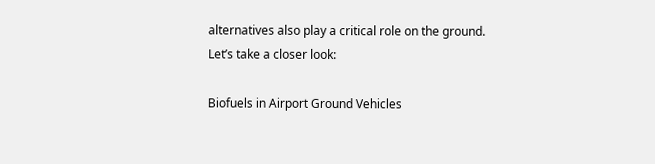alternatives also play a critical role on the ground. Let’s take a closer look:

Biofuels in Airport Ground Vehicles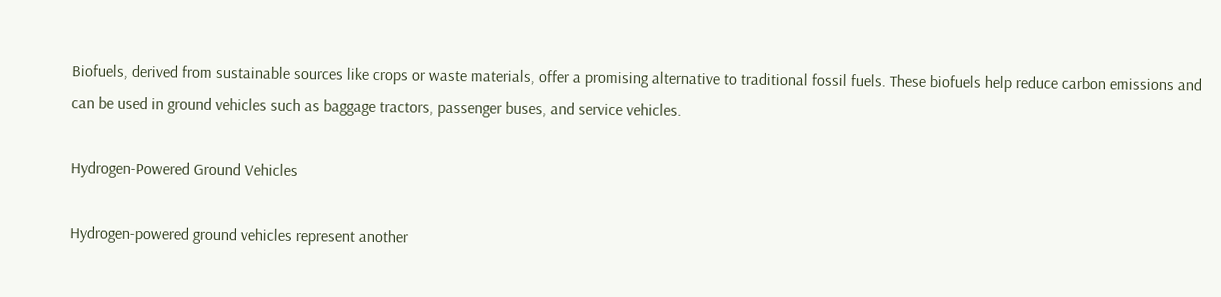Biofuels, derived from sustainable sources like crops or waste materials, offer a promising alternative to traditional fossil fuels. These biofuels help reduce carbon emissions and can be used in ground vehicles such as baggage tractors, passenger buses, and service vehicles.

Hydrogen-Powered Ground Vehicles

Hydrogen-powered ground vehicles represent another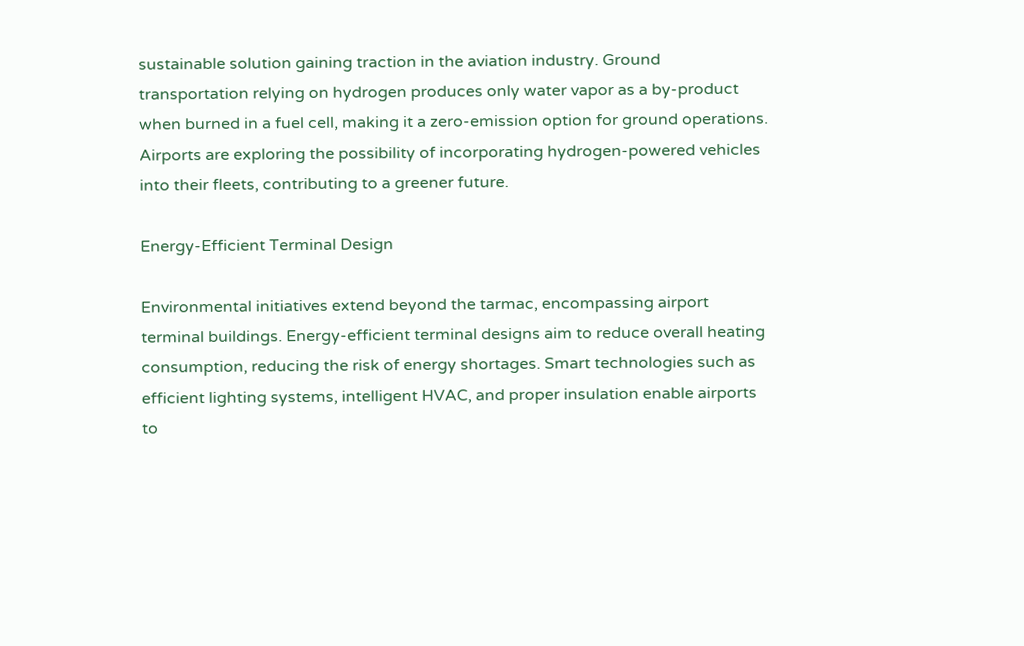sustainable solution gaining traction in the aviation industry. Ground transportation relying on hydrogen produces only water vapor as a by-product when burned in a fuel cell, making it a zero-emission option for ground operations. Airports are exploring the possibility of incorporating hydrogen-powered vehicles into their fleets, contributing to a greener future.

Energy-Efficient Terminal Design

Environmental initiatives extend beyond the tarmac, encompassing airport terminal buildings. Energy-efficient terminal designs aim to reduce overall heating consumption, reducing the risk of energy shortages. Smart technologies such as efficient lighting systems, intelligent HVAC, and proper insulation enable airports to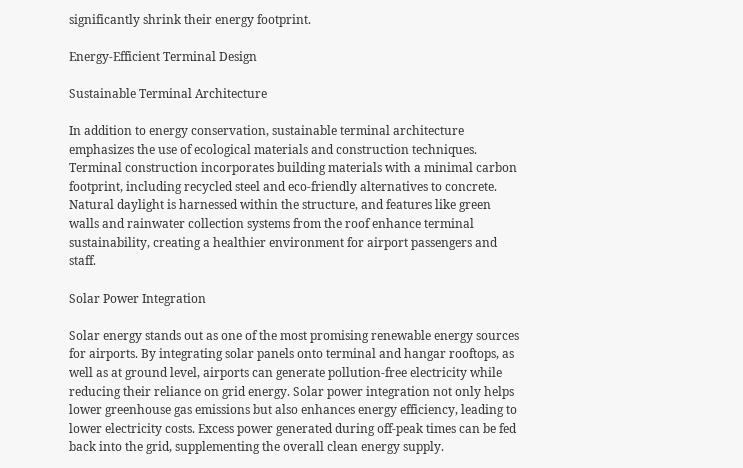significantly shrink their energy footprint.

Energy-Efficient Terminal Design

Sustainable Terminal Architecture

In addition to energy conservation, sustainable terminal architecture emphasizes the use of ecological materials and construction techniques. Terminal construction incorporates building materials with a minimal carbon footprint, including recycled steel and eco-friendly alternatives to concrete. Natural daylight is harnessed within the structure, and features like green walls and rainwater collection systems from the roof enhance terminal sustainability, creating a healthier environment for airport passengers and staff.

Solar Power Integration

Solar energy stands out as one of the most promising renewable energy sources for airports. By integrating solar panels onto terminal and hangar rooftops, as well as at ground level, airports can generate pollution-free electricity while reducing their reliance on grid energy. Solar power integration not only helps lower greenhouse gas emissions but also enhances energy efficiency, leading to lower electricity costs. Excess power generated during off-peak times can be fed back into the grid, supplementing the overall clean energy supply.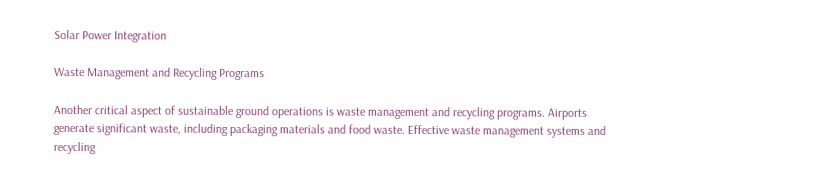Solar Power Integration

Waste Management and Recycling Programs

Another critical aspect of sustainable ground operations is waste management and recycling programs. Airports generate significant waste, including packaging materials and food waste. Effective waste management systems and recycling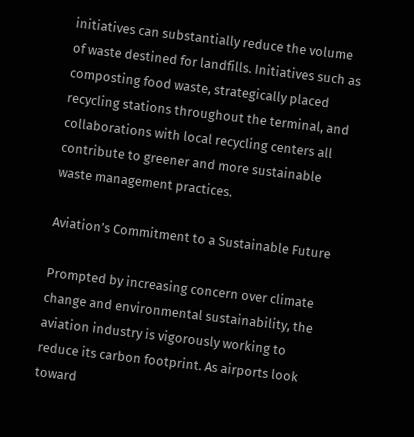initiatives can substantially reduce the volume of waste destined for landfills. Initiatives such as composting food waste, strategically placed recycling stations throughout the terminal, and collaborations with local recycling centers all contribute to greener and more sustainable waste management practices.

Aviation’s Commitment to a Sustainable Future

Prompted by increasing concern over climate change and environmental sustainability, the aviation industry is vigorously working to reduce its carbon footprint. As airports look toward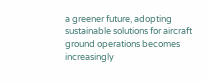a greener future, adopting sustainable solutions for aircraft ground operations becomes increasingly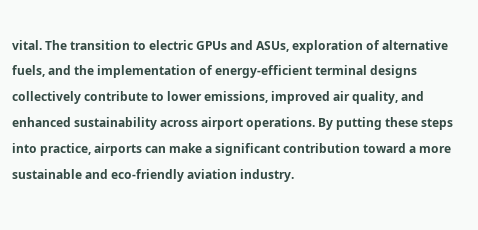vital. The transition to electric GPUs and ASUs, exploration of alternative fuels, and the implementation of energy-efficient terminal designs collectively contribute to lower emissions, improved air quality, and enhanced sustainability across airport operations. By putting these steps into practice, airports can make a significant contribution toward a more sustainable and eco-friendly aviation industry.